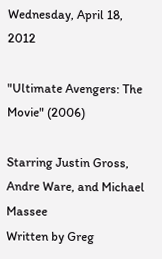Wednesday, April 18, 2012

"Ultimate Avengers: The Movie" (2006)

Starring Justin Gross, Andre Ware, and Michael Massee
Written by Greg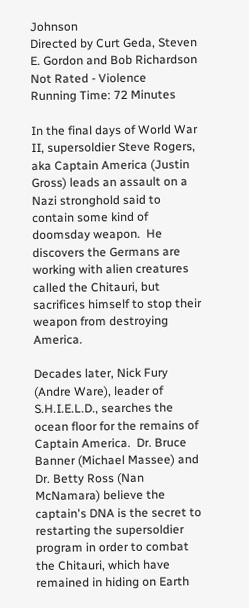Johnson
Directed by Curt Geda, Steven E. Gordon and Bob Richardson
Not Rated - Violence
Running Time: 72 Minutes

In the final days of World War II, supersoldier Steve Rogers, aka Captain America (Justin Gross) leads an assault on a Nazi stronghold said to contain some kind of doomsday weapon.  He discovers the Germans are working with alien creatures called the Chitauri, but sacrifices himself to stop their weapon from destroying America.

Decades later, Nick Fury (Andre Ware), leader of S.H.I.E.L.D., searches the ocean floor for the remains of Captain America.  Dr. Bruce Banner (Michael Massee) and Dr. Betty Ross (Nan McNamara) believe the captain's DNA is the secret to restarting the supersoldier program in order to combat the Chitauri, which have remained in hiding on Earth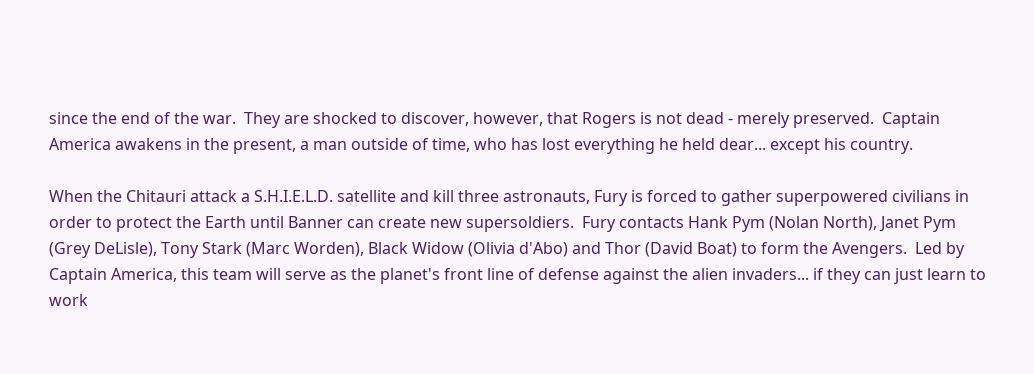since the end of the war.  They are shocked to discover, however, that Rogers is not dead - merely preserved.  Captain America awakens in the present, a man outside of time, who has lost everything he held dear... except his country.

When the Chitauri attack a S.H.I.E.L.D. satellite and kill three astronauts, Fury is forced to gather superpowered civilians in order to protect the Earth until Banner can create new supersoldiers.  Fury contacts Hank Pym (Nolan North), Janet Pym (Grey DeLisle), Tony Stark (Marc Worden), Black Widow (Olivia d'Abo) and Thor (David Boat) to form the Avengers.  Led by Captain America, this team will serve as the planet's front line of defense against the alien invaders... if they can just learn to work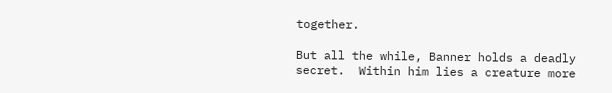together.

But all the while, Banner holds a deadly secret.  Within him lies a creature more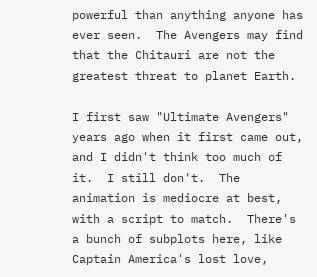powerful than anything anyone has ever seen.  The Avengers may find that the Chitauri are not the greatest threat to planet Earth.

I first saw "Ultimate Avengers" years ago when it first came out, and I didn't think too much of it.  I still don't.  The animation is mediocre at best, with a script to match.  There's a bunch of subplots here, like Captain America's lost love,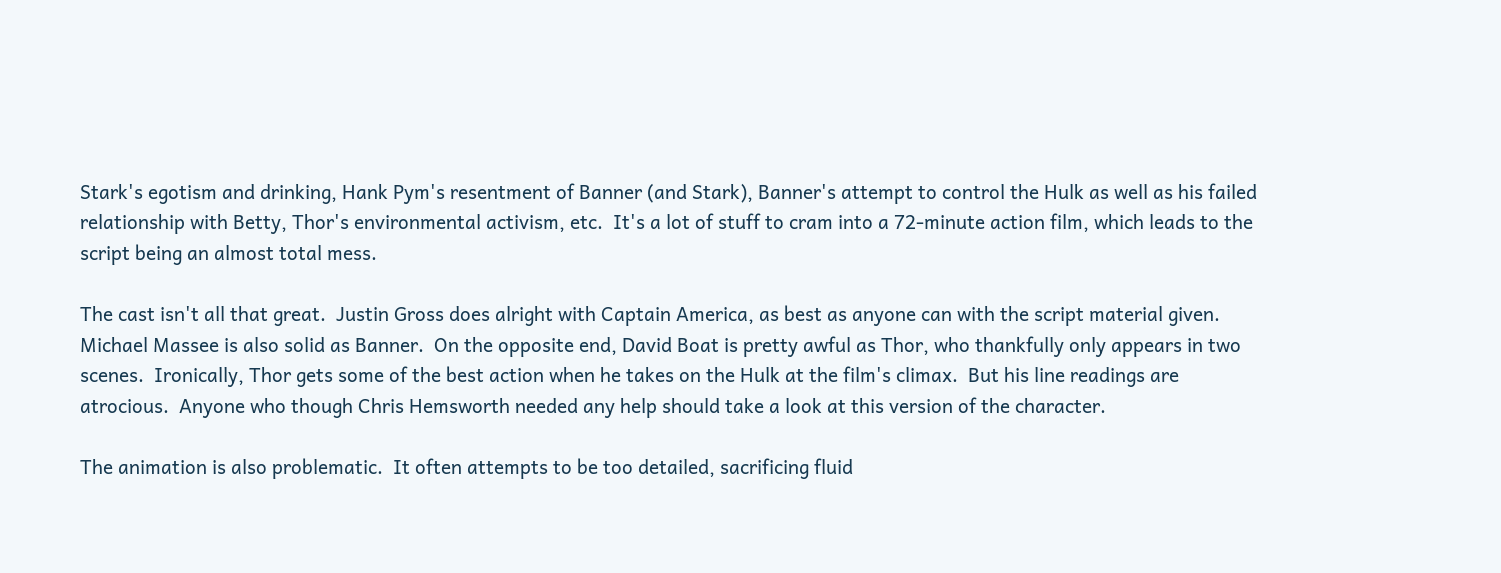Stark's egotism and drinking, Hank Pym's resentment of Banner (and Stark), Banner's attempt to control the Hulk as well as his failed relationship with Betty, Thor's environmental activism, etc.  It's a lot of stuff to cram into a 72-minute action film, which leads to the script being an almost total mess.

The cast isn't all that great.  Justin Gross does alright with Captain America, as best as anyone can with the script material given. Michael Massee is also solid as Banner.  On the opposite end, David Boat is pretty awful as Thor, who thankfully only appears in two scenes.  Ironically, Thor gets some of the best action when he takes on the Hulk at the film's climax.  But his line readings are atrocious.  Anyone who though Chris Hemsworth needed any help should take a look at this version of the character.

The animation is also problematic.  It often attempts to be too detailed, sacrificing fluid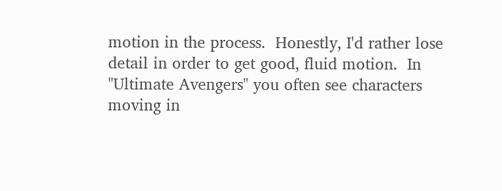motion in the process.  Honestly, I'd rather lose detail in order to get good, fluid motion.  In "Ultimate Avengers" you often see characters moving in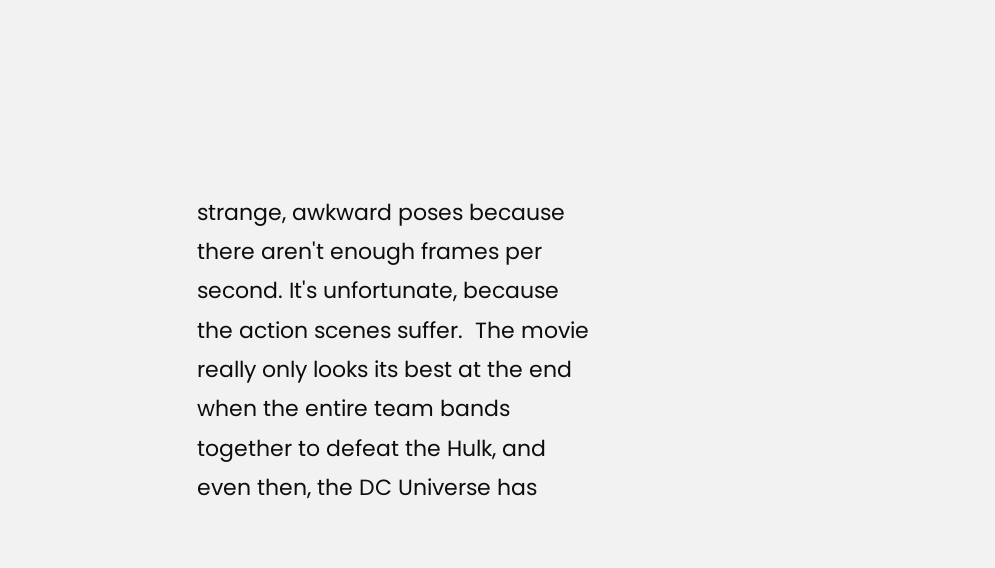strange, awkward poses because there aren't enough frames per second. It's unfortunate, because the action scenes suffer.  The movie really only looks its best at the end when the entire team bands together to defeat the Hulk, and even then, the DC Universe has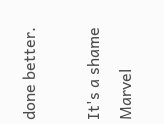done better.

It's a shame Marvel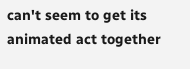can't seem to get its animated act together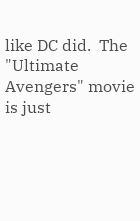like DC did.  The "Ultimate Avengers" movie is just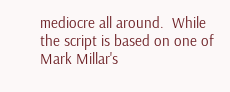mediocre all around.  While the script is based on one of Mark Millar's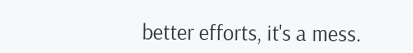better efforts, it's a mess.